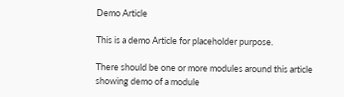Demo Article

This is a demo Article for placeholder purpose.

There should be one or more modules around this article showing demo of a module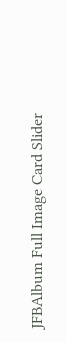JFBAlbum Full Image Card Slider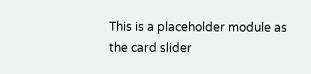This is a placeholder module as the card slider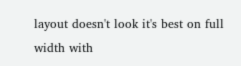layout doesn't look it's best on full width with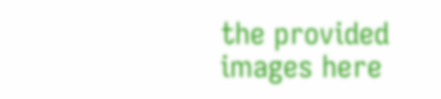the provided images here